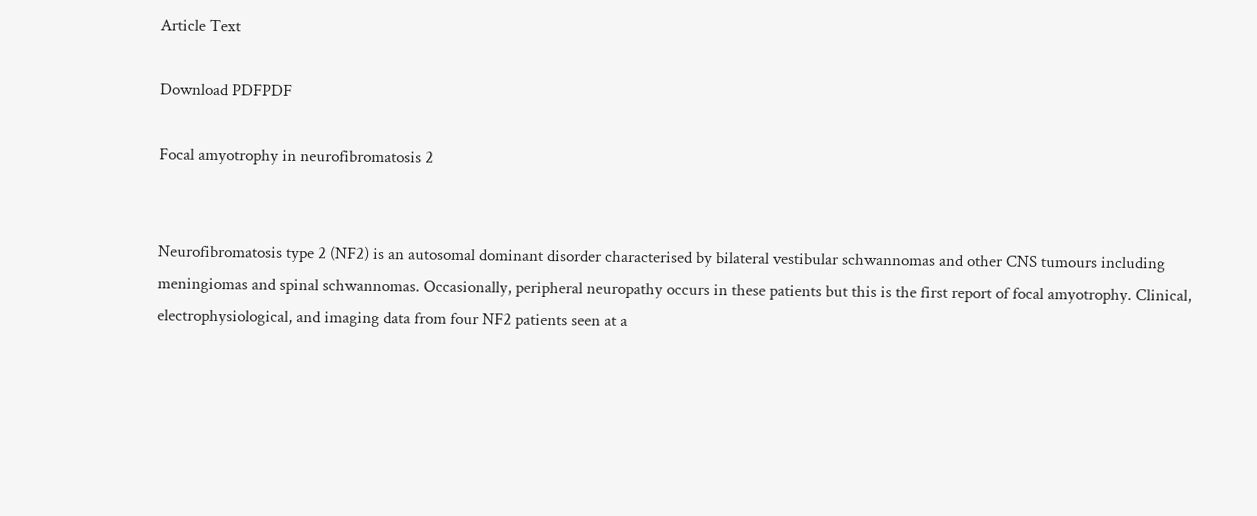Article Text

Download PDFPDF

Focal amyotrophy in neurofibromatosis 2


Neurofibromatosis type 2 (NF2) is an autosomal dominant disorder characterised by bilateral vestibular schwannomas and other CNS tumours including meningiomas and spinal schwannomas. Occasionally, peripheral neuropathy occurs in these patients but this is the first report of focal amyotrophy. Clinical, electrophysiological, and imaging data from four NF2 patients seen at a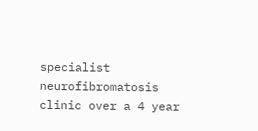specialist neurofibromatosis clinic over a 4 year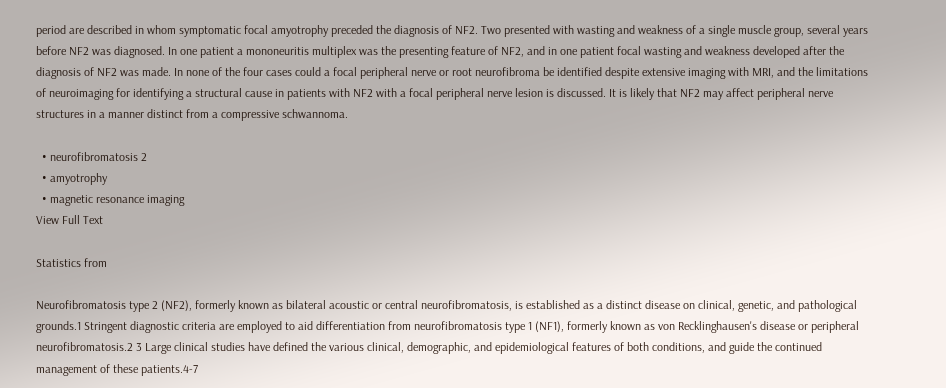period are described in whom symptomatic focal amyotrophy preceded the diagnosis of NF2. Two presented with wasting and weakness of a single muscle group, several years before NF2 was diagnosed. In one patient a mononeuritis multiplex was the presenting feature of NF2, and in one patient focal wasting and weakness developed after the diagnosis of NF2 was made. In none of the four cases could a focal peripheral nerve or root neurofibroma be identified despite extensive imaging with MRI, and the limitations of neuroimaging for identifying a structural cause in patients with NF2 with a focal peripheral nerve lesion is discussed. It is likely that NF2 may affect peripheral nerve structures in a manner distinct from a compressive schwannoma.

  • neurofibromatosis 2
  • amyotrophy
  • magnetic resonance imaging
View Full Text

Statistics from

Neurofibromatosis type 2 (NF2), formerly known as bilateral acoustic or central neurofibromatosis, is established as a distinct disease on clinical, genetic, and pathological grounds.1 Stringent diagnostic criteria are employed to aid differentiation from neurofibromatosis type 1 (NF1), formerly known as von Recklinghausen's disease or peripheral neurofibromatosis.2 3 Large clinical studies have defined the various clinical, demographic, and epidemiological features of both conditions, and guide the continued management of these patients.4-7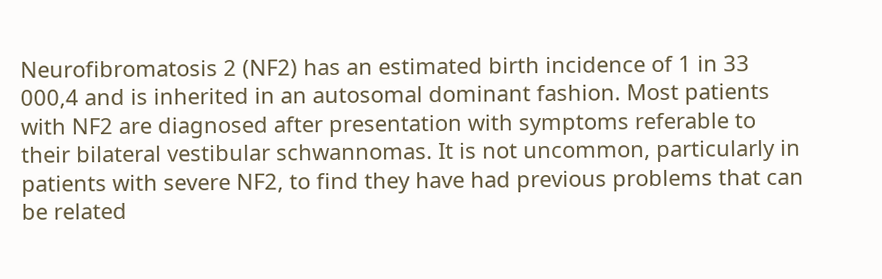Neurofibromatosis 2 (NF2) has an estimated birth incidence of 1 in 33 000,4 and is inherited in an autosomal dominant fashion. Most patients with NF2 are diagnosed after presentation with symptoms referable to their bilateral vestibular schwannomas. It is not uncommon, particularly in patients with severe NF2, to find they have had previous problems that can be related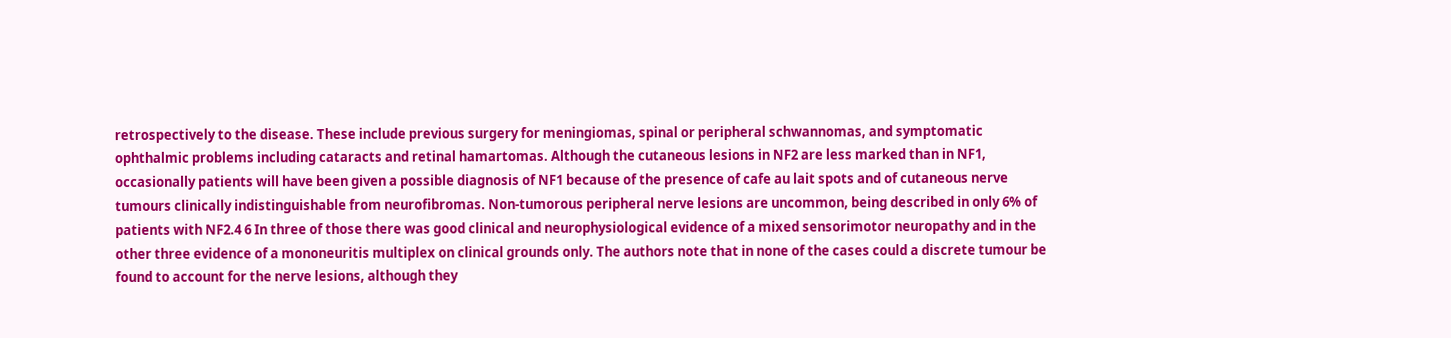retrospectively to the disease. These include previous surgery for meningiomas, spinal or peripheral schwannomas, and symptomatic ophthalmic problems including cataracts and retinal hamartomas. Although the cutaneous lesions in NF2 are less marked than in NF1, occasionally patients will have been given a possible diagnosis of NF1 because of the presence of cafe au lait spots and of cutaneous nerve tumours clinically indistinguishable from neurofibromas. Non-tumorous peripheral nerve lesions are uncommon, being described in only 6% of patients with NF2.4 6 In three of those there was good clinical and neurophysiological evidence of a mixed sensorimotor neuropathy and in the other three evidence of a mononeuritis multiplex on clinical grounds only. The authors note that in none of the cases could a discrete tumour be found to account for the nerve lesions, although they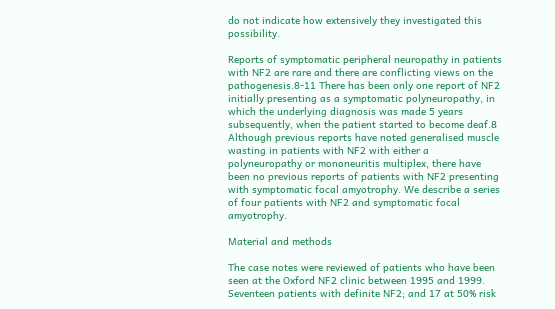do not indicate how extensively they investigated this possibility.

Reports of symptomatic peripheral neuropathy in patients with NF2 are rare and there are conflicting views on the pathogenesis.8-11 There has been only one report of NF2 initially presenting as a symptomatic polyneuropathy, in which the underlying diagnosis was made 5 years subsequently, when the patient started to become deaf.8 Although previous reports have noted generalised muscle wasting in patients with NF2 with either a polyneuropathy or mononeuritis multiplex, there have been no previous reports of patients with NF2 presenting with symptomatic focal amyotrophy. We describe a series of four patients with NF2 and symptomatic focal amyotrophy.

Material and methods

The case notes were reviewed of patients who have been seen at the Oxford NF2 clinic between 1995 and 1999. Seventeen patients with definite NF2; and 17 at 50% risk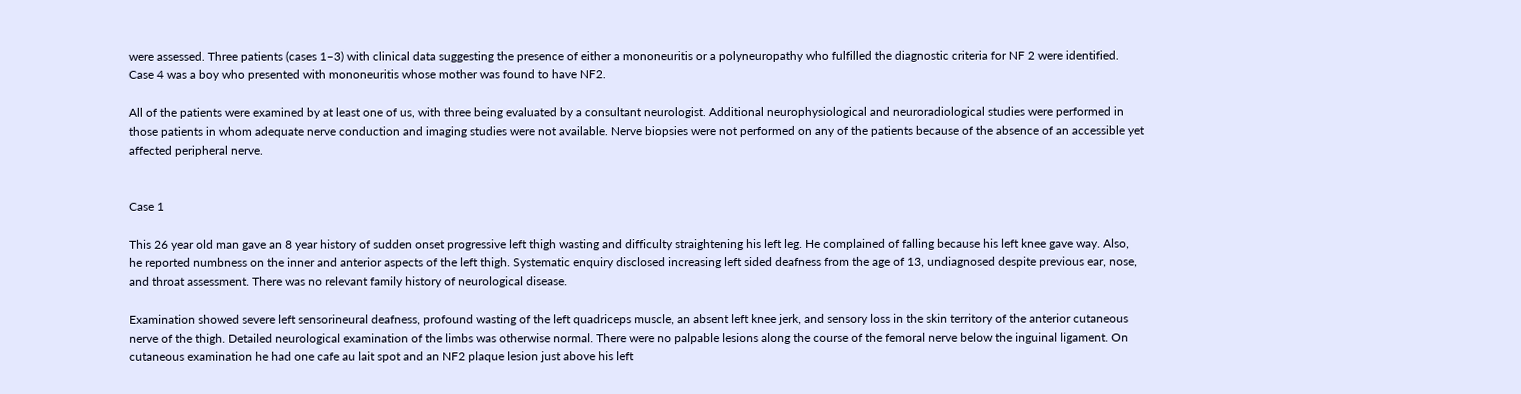were assessed. Three patients (cases 1–3) with clinical data suggesting the presence of either a mononeuritis or a polyneuropathy who fulfilled the diagnostic criteria for NF 2 were identified. Case 4 was a boy who presented with mononeuritis whose mother was found to have NF2.

All of the patients were examined by at least one of us, with three being evaluated by a consultant neurologist. Additional neurophysiological and neuroradiological studies were performed in those patients in whom adequate nerve conduction and imaging studies were not available. Nerve biopsies were not performed on any of the patients because of the absence of an accessible yet affected peripheral nerve.


Case 1

This 26 year old man gave an 8 year history of sudden onset progressive left thigh wasting and difficulty straightening his left leg. He complained of falling because his left knee gave way. Also, he reported numbness on the inner and anterior aspects of the left thigh. Systematic enquiry disclosed increasing left sided deafness from the age of 13, undiagnosed despite previous ear, nose, and throat assessment. There was no relevant family history of neurological disease.

Examination showed severe left sensorineural deafness, profound wasting of the left quadriceps muscle, an absent left knee jerk, and sensory loss in the skin territory of the anterior cutaneous nerve of the thigh. Detailed neurological examination of the limbs was otherwise normal. There were no palpable lesions along the course of the femoral nerve below the inguinal ligament. On cutaneous examination he had one cafe au lait spot and an NF2 plaque lesion just above his left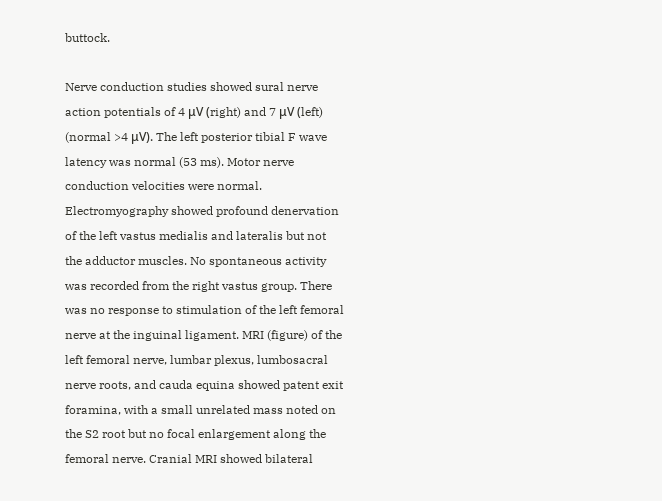buttock.

Nerve conduction studies showed sural nerve action potentials of 4 μV (right) and 7 μV (left) (normal >4 μV). The left posterior tibial F wave latency was normal (53 ms). Motor nerve conduction velocities were normal. Electromyography showed profound denervation of the left vastus medialis and lateralis but not the adductor muscles. No spontaneous activity was recorded from the right vastus group. There was no response to stimulation of the left femoral nerve at the inguinal ligament. MRI (figure) of the left femoral nerve, lumbar plexus, lumbosacral nerve roots, and cauda equina showed patent exit foramina, with a small unrelated mass noted on the S2 root but no focal enlargement along the femoral nerve. Cranial MRI showed bilateral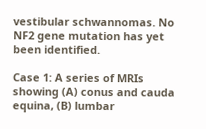vestibular schwannomas. No NF2 gene mutation has yet been identified.

Case 1: A series of MRIs showing (A) conus and cauda equina, (B) lumbar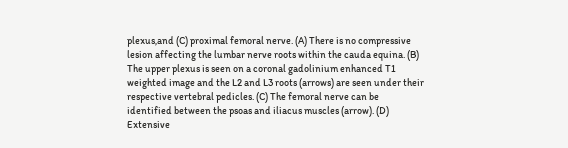plexus,and (C) proximal femoral nerve. (A) There is no compressive lesion affecting the lumbar nerve roots within the cauda equina. (B) The upper plexus is seen on a coronal gadolinium enhanced T1 weighted image and the L2 and L3 roots (arrows) are seen under their respective vertebral pedicles. (C) The femoral nerve can be identified between the psoas and iliacus muscles (arrow). (D) Extensive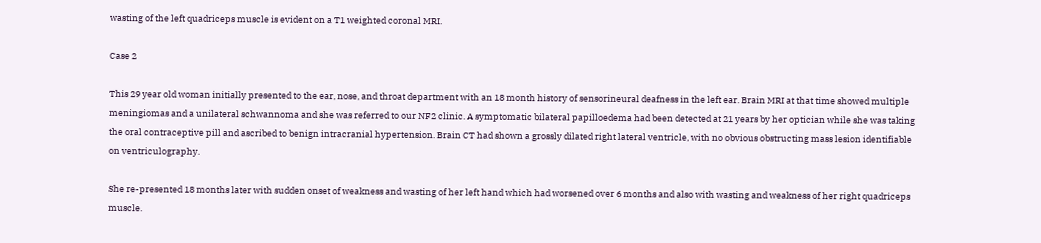wasting of the left quadriceps muscle is evident on a T1 weighted coronal MRI.

Case 2

This 29 year old woman initially presented to the ear, nose, and throat department with an 18 month history of sensorineural deafness in the left ear. Brain MRI at that time showed multiple meningiomas and a unilateral schwannoma and she was referred to our NF2 clinic. A symptomatic bilateral papilloedema had been detected at 21 years by her optician while she was taking the oral contraceptive pill and ascribed to benign intracranial hypertension. Brain CT had shown a grossly dilated right lateral ventricle, with no obvious obstructing mass lesion identifiable on ventriculography.

She re-presented 18 months later with sudden onset of weakness and wasting of her left hand which had worsened over 6 months and also with wasting and weakness of her right quadriceps muscle.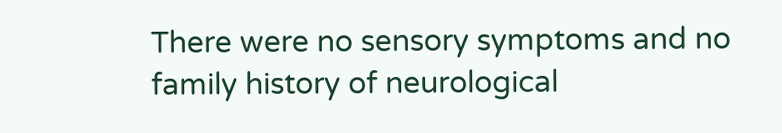There were no sensory symptoms and no family history of neurological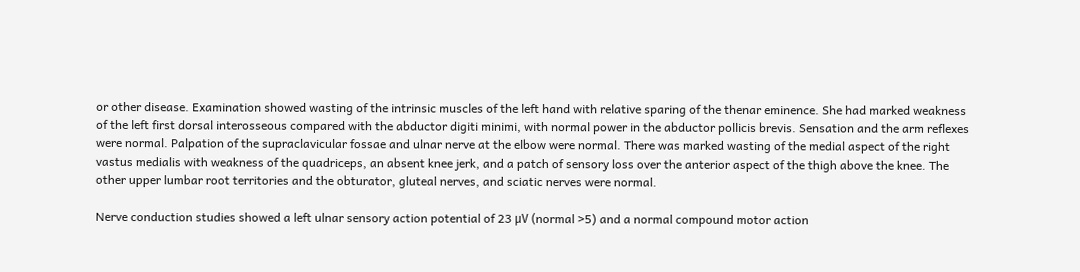or other disease. Examination showed wasting of the intrinsic muscles of the left hand with relative sparing of the thenar eminence. She had marked weakness of the left first dorsal interosseous compared with the abductor digiti minimi, with normal power in the abductor pollicis brevis. Sensation and the arm reflexes were normal. Palpation of the supraclavicular fossae and ulnar nerve at the elbow were normal. There was marked wasting of the medial aspect of the right vastus medialis with weakness of the quadriceps, an absent knee jerk, and a patch of sensory loss over the anterior aspect of the thigh above the knee. The other upper lumbar root territories and the obturator, gluteal nerves, and sciatic nerves were normal.

Nerve conduction studies showed a left ulnar sensory action potential of 23 μV (normal >5) and a normal compound motor action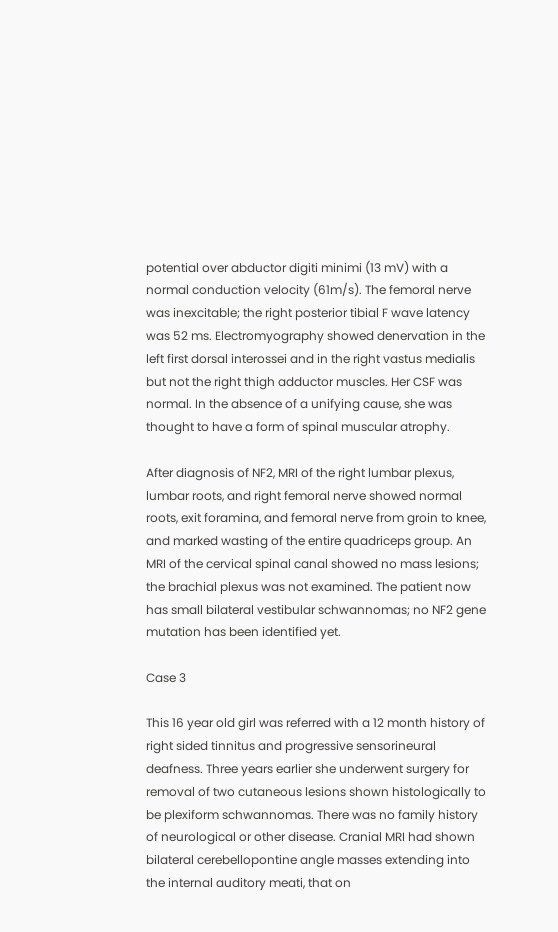potential over abductor digiti minimi (13 mV) with a normal conduction velocity (61m/s). The femoral nerve was inexcitable; the right posterior tibial F wave latency was 52 ms. Electromyography showed denervation in the left first dorsal interossei and in the right vastus medialis but not the right thigh adductor muscles. Her CSF was normal. In the absence of a unifying cause, she was thought to have a form of spinal muscular atrophy.

After diagnosis of NF2, MRI of the right lumbar plexus, lumbar roots, and right femoral nerve showed normal roots, exit foramina, and femoral nerve from groin to knee, and marked wasting of the entire quadriceps group. An MRI of the cervical spinal canal showed no mass lesions; the brachial plexus was not examined. The patient now has small bilateral vestibular schwannomas; no NF2 gene mutation has been identified yet.

Case 3

This 16 year old girl was referred with a 12 month history of right sided tinnitus and progressive sensorineural deafness. Three years earlier she underwent surgery for removal of two cutaneous lesions shown histologically to be plexiform schwannomas. There was no family history of neurological or other disease. Cranial MRI had shown bilateral cerebellopontine angle masses extending into the internal auditory meati, that on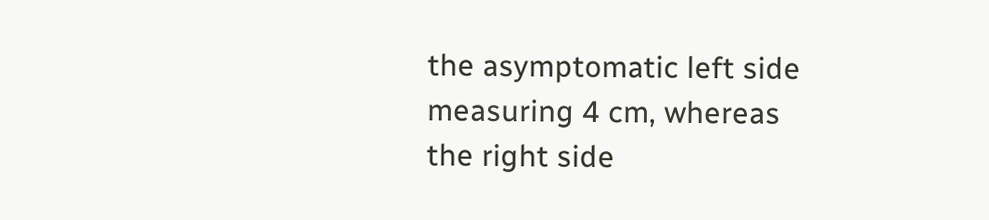the asymptomatic left side measuring 4 cm, whereas the right side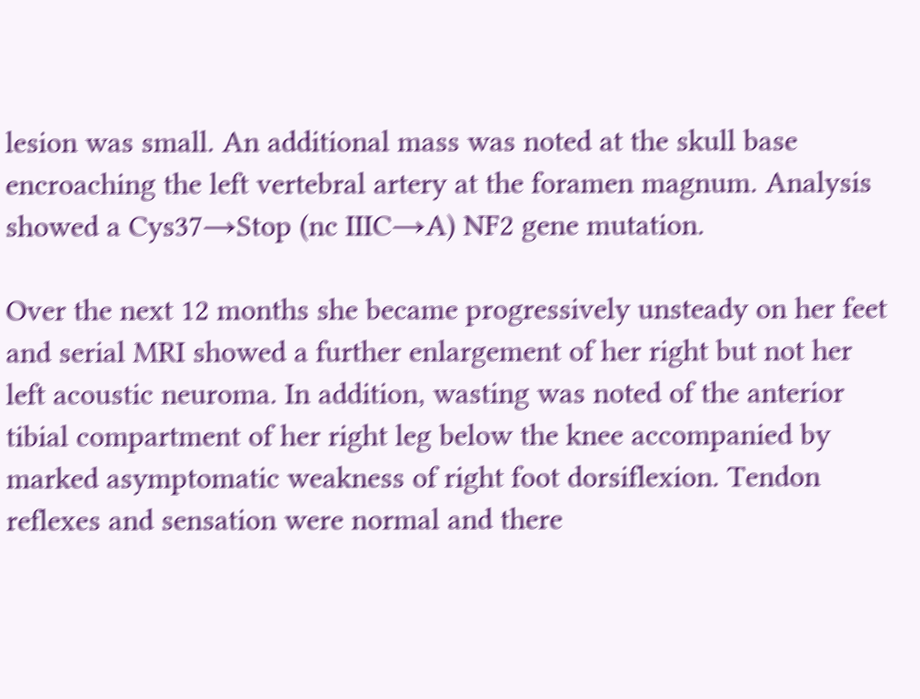lesion was small. An additional mass was noted at the skull base encroaching the left vertebral artery at the foramen magnum. Analysis showed a Cys37→Stop (nc IIIC→A) NF2 gene mutation.

Over the next 12 months she became progressively unsteady on her feet and serial MRI showed a further enlargement of her right but not her left acoustic neuroma. In addition, wasting was noted of the anterior tibial compartment of her right leg below the knee accompanied by marked asymptomatic weakness of right foot dorsiflexion. Tendon reflexes and sensation were normal and there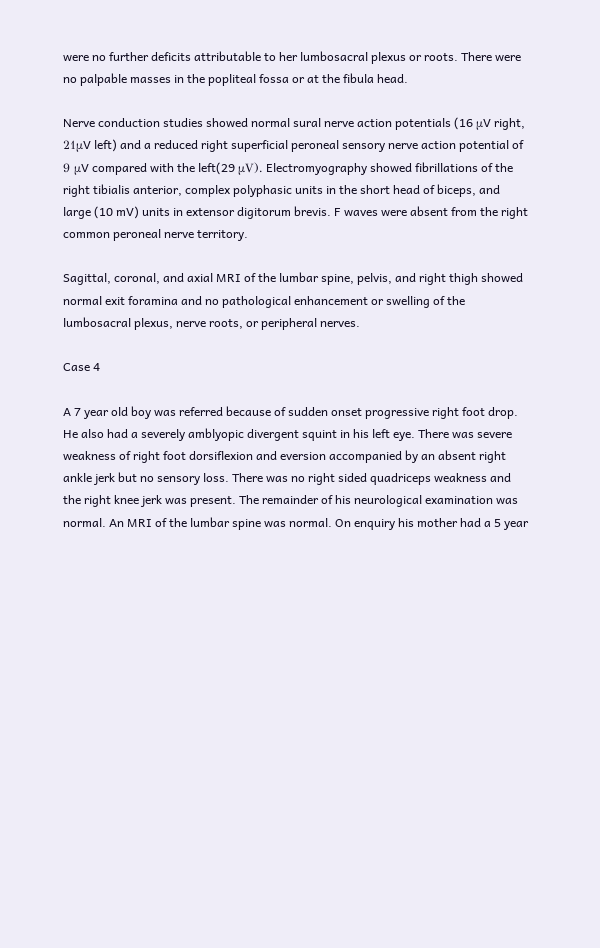were no further deficits attributable to her lumbosacral plexus or roots. There were no palpable masses in the popliteal fossa or at the fibula head.

Nerve conduction studies showed normal sural nerve action potentials (16 μV right, 21μV left) and a reduced right superficial peroneal sensory nerve action potential of 9 μV compared with the left(29 μV). Electromyography showed fibrillations of the right tibialis anterior, complex polyphasic units in the short head of biceps, and large (10 mV) units in extensor digitorum brevis. F waves were absent from the right common peroneal nerve territory.

Sagittal, coronal, and axial MRI of the lumbar spine, pelvis, and right thigh showed normal exit foramina and no pathological enhancement or swelling of the lumbosacral plexus, nerve roots, or peripheral nerves.

Case 4

A 7 year old boy was referred because of sudden onset progressive right foot drop. He also had a severely amblyopic divergent squint in his left eye. There was severe weakness of right foot dorsiflexion and eversion accompanied by an absent right ankle jerk but no sensory loss. There was no right sided quadriceps weakness and the right knee jerk was present. The remainder of his neurological examination was normal. An MRI of the lumbar spine was normal. On enquiry his mother had a 5 year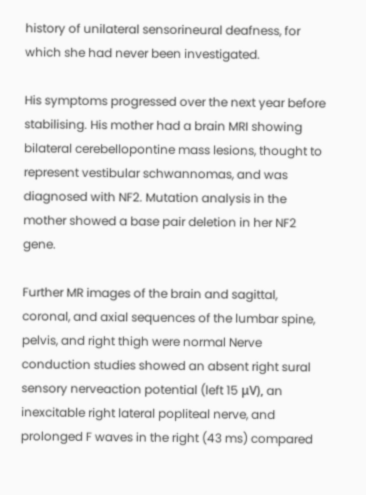history of unilateral sensorineural deafness, for which she had never been investigated.

His symptoms progressed over the next year before stabilising. His mother had a brain MRI showing bilateral cerebellopontine mass lesions, thought to represent vestibular schwannomas, and was diagnosed with NF2. Mutation analysis in the mother showed a base pair deletion in her NF2 gene.

Further MR images of the brain and sagittal, coronal, and axial sequences of the lumbar spine, pelvis, and right thigh were normal Nerve conduction studies showed an absent right sural sensory nerveaction potential (left 15 μV), an inexcitable right lateral popliteal nerve, and prolonged F waves in the right (43 ms) compared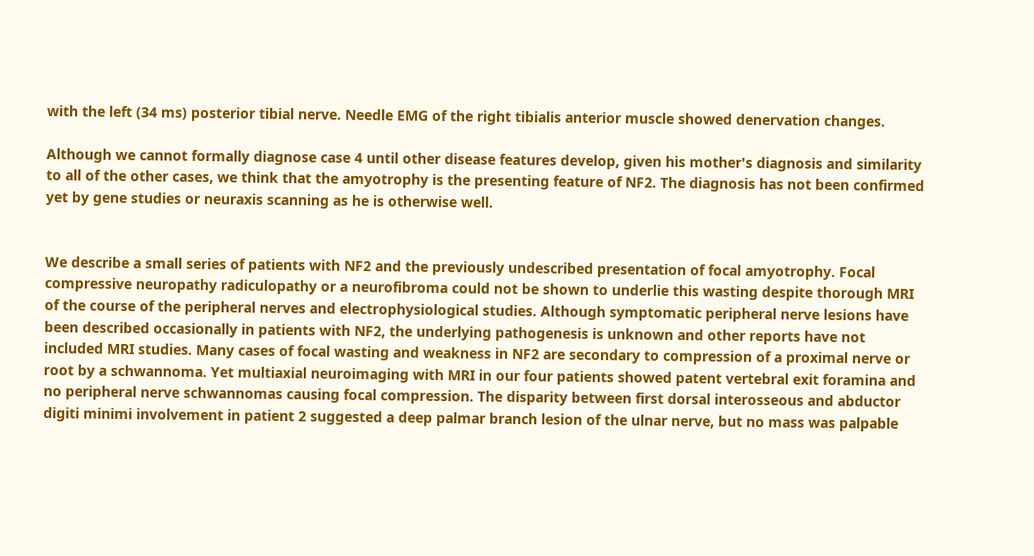with the left (34 ms) posterior tibial nerve. Needle EMG of the right tibialis anterior muscle showed denervation changes.

Although we cannot formally diagnose case 4 until other disease features develop, given his mother's diagnosis and similarity to all of the other cases, we think that the amyotrophy is the presenting feature of NF2. The diagnosis has not been confirmed yet by gene studies or neuraxis scanning as he is otherwise well.


We describe a small series of patients with NF2 and the previously undescribed presentation of focal amyotrophy. Focal compressive neuropathy radiculopathy or a neurofibroma could not be shown to underlie this wasting despite thorough MRI of the course of the peripheral nerves and electrophysiological studies. Although symptomatic peripheral nerve lesions have been described occasionally in patients with NF2, the underlying pathogenesis is unknown and other reports have not included MRI studies. Many cases of focal wasting and weakness in NF2 are secondary to compression of a proximal nerve or root by a schwannoma. Yet multiaxial neuroimaging with MRI in our four patients showed patent vertebral exit foramina and no peripheral nerve schwannomas causing focal compression. The disparity between first dorsal interosseous and abductor digiti minimi involvement in patient 2 suggested a deep palmar branch lesion of the ulnar nerve, but no mass was palpable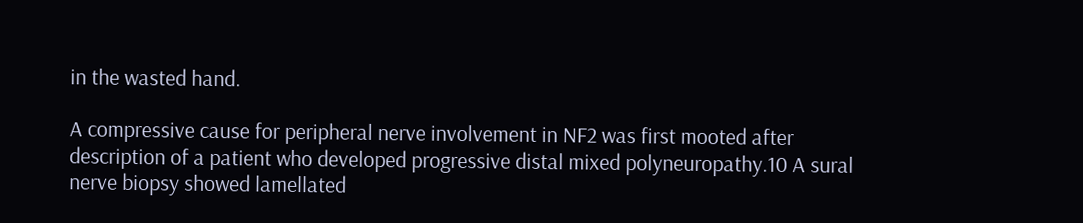in the wasted hand.

A compressive cause for peripheral nerve involvement in NF2 was first mooted after description of a patient who developed progressive distal mixed polyneuropathy.10 A sural nerve biopsy showed lamellated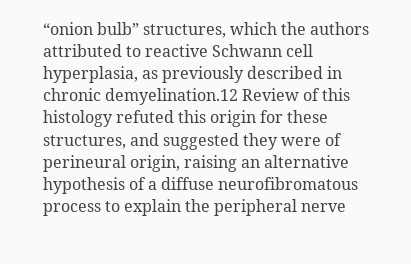“onion bulb” structures, which the authors attributed to reactive Schwann cell hyperplasia, as previously described in chronic demyelination.12 Review of this histology refuted this origin for these structures, and suggested they were of perineural origin, raising an alternative hypothesis of a diffuse neurofibromatous process to explain the peripheral nerve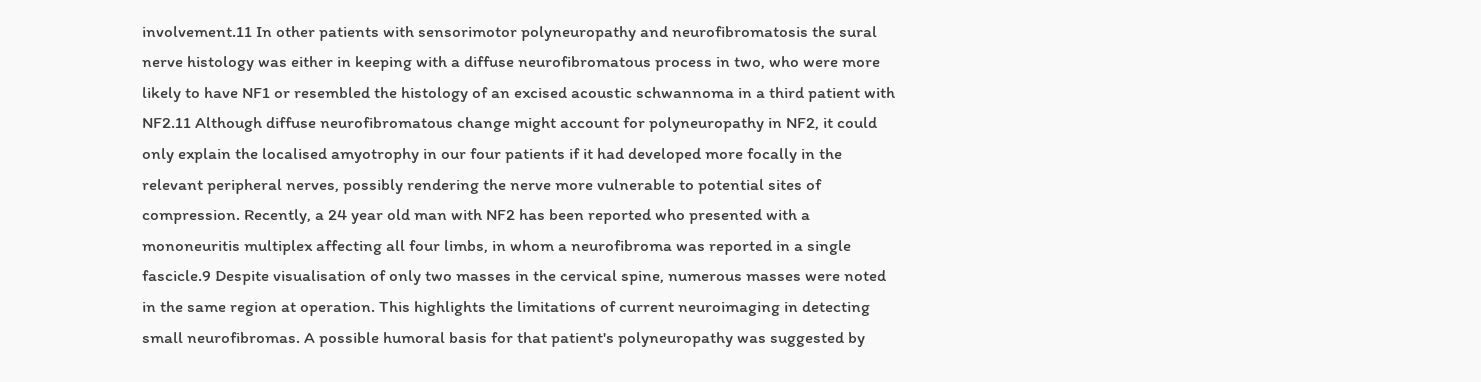involvement.11 In other patients with sensorimotor polyneuropathy and neurofibromatosis the sural nerve histology was either in keeping with a diffuse neurofibromatous process in two, who were more likely to have NF1 or resembled the histology of an excised acoustic schwannoma in a third patient with NF2.11 Although diffuse neurofibromatous change might account for polyneuropathy in NF2, it could only explain the localised amyotrophy in our four patients if it had developed more focally in the relevant peripheral nerves, possibly rendering the nerve more vulnerable to potential sites of compression. Recently, a 24 year old man with NF2 has been reported who presented with a mononeuritis multiplex affecting all four limbs, in whom a neurofibroma was reported in a single fascicle.9 Despite visualisation of only two masses in the cervical spine, numerous masses were noted in the same region at operation. This highlights the limitations of current neuroimaging in detecting small neurofibromas. A possible humoral basis for that patient's polyneuropathy was suggested by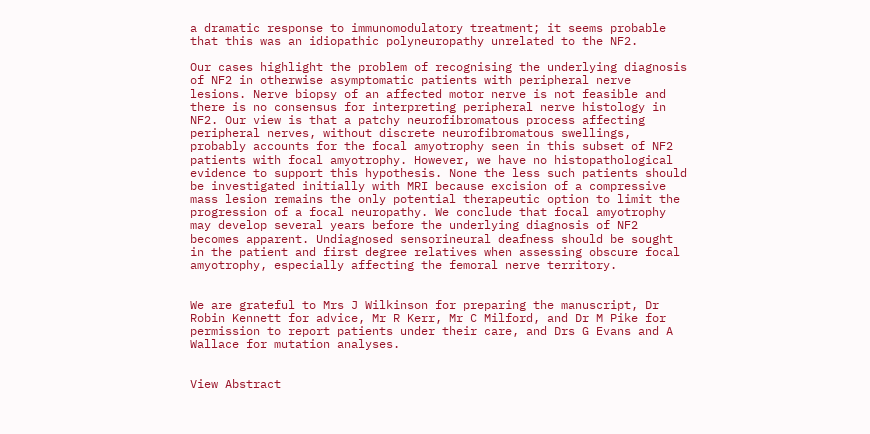a dramatic response to immunomodulatory treatment; it seems probable that this was an idiopathic polyneuropathy unrelated to the NF2.

Our cases highlight the problem of recognising the underlying diagnosis of NF2 in otherwise asymptomatic patients with peripheral nerve lesions. Nerve biopsy of an affected motor nerve is not feasible and there is no consensus for interpreting peripheral nerve histology in NF2. Our view is that a patchy neurofibromatous process affecting peripheral nerves, without discrete neurofibromatous swellings, probably accounts for the focal amyotrophy seen in this subset of NF2 patients with focal amyotrophy. However, we have no histopathological evidence to support this hypothesis. None the less such patients should be investigated initially with MRI because excision of a compressive mass lesion remains the only potential therapeutic option to limit the progression of a focal neuropathy. We conclude that focal amyotrophy may develop several years before the underlying diagnosis of NF2 becomes apparent. Undiagnosed sensorineural deafness should be sought in the patient and first degree relatives when assessing obscure focal amyotrophy, especially affecting the femoral nerve territory.


We are grateful to Mrs J Wilkinson for preparing the manuscript, Dr Robin Kennett for advice, Mr R Kerr, Mr C Milford, and Dr M Pike for permission to report patients under their care, and Drs G Evans and A Wallace for mutation analyses.


View Abstract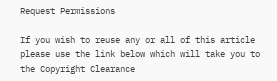Request Permissions

If you wish to reuse any or all of this article please use the link below which will take you to the Copyright Clearance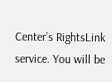Center’s RightsLink service. You will be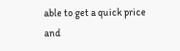able to get a quick price and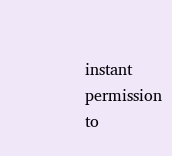instant permission to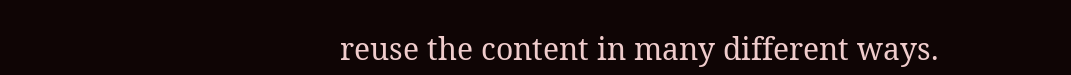reuse the content in many different ways.